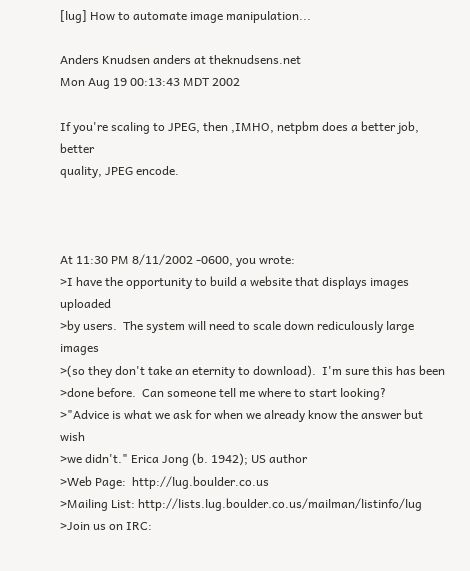[lug] How to automate image manipulation...

Anders Knudsen anders at theknudsens.net
Mon Aug 19 00:13:43 MDT 2002

If you're scaling to JPEG, then ,IMHO, netpbm does a better job, better
quality, JPEG encode.



At 11:30 PM 8/11/2002 -0600, you wrote:
>I have the opportunity to build a website that displays images uploaded
>by users.  The system will need to scale down rediculously large images
>(so they don't take an eternity to download).  I'm sure this has been
>done before.  Can someone tell me where to start looking?
>"Advice is what we ask for when we already know the answer but wish
>we didn't." Erica Jong (b. 1942); US author
>Web Page:  http://lug.boulder.co.us
>Mailing List: http://lists.lug.boulder.co.us/mailman/listinfo/lug
>Join us on IRC: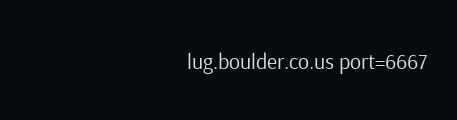lug.boulder.co.us port=6667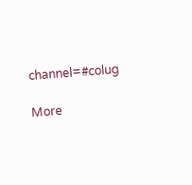channel=#colug

More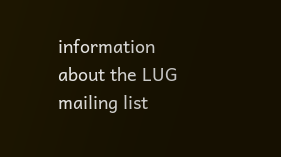information about the LUG mailing list